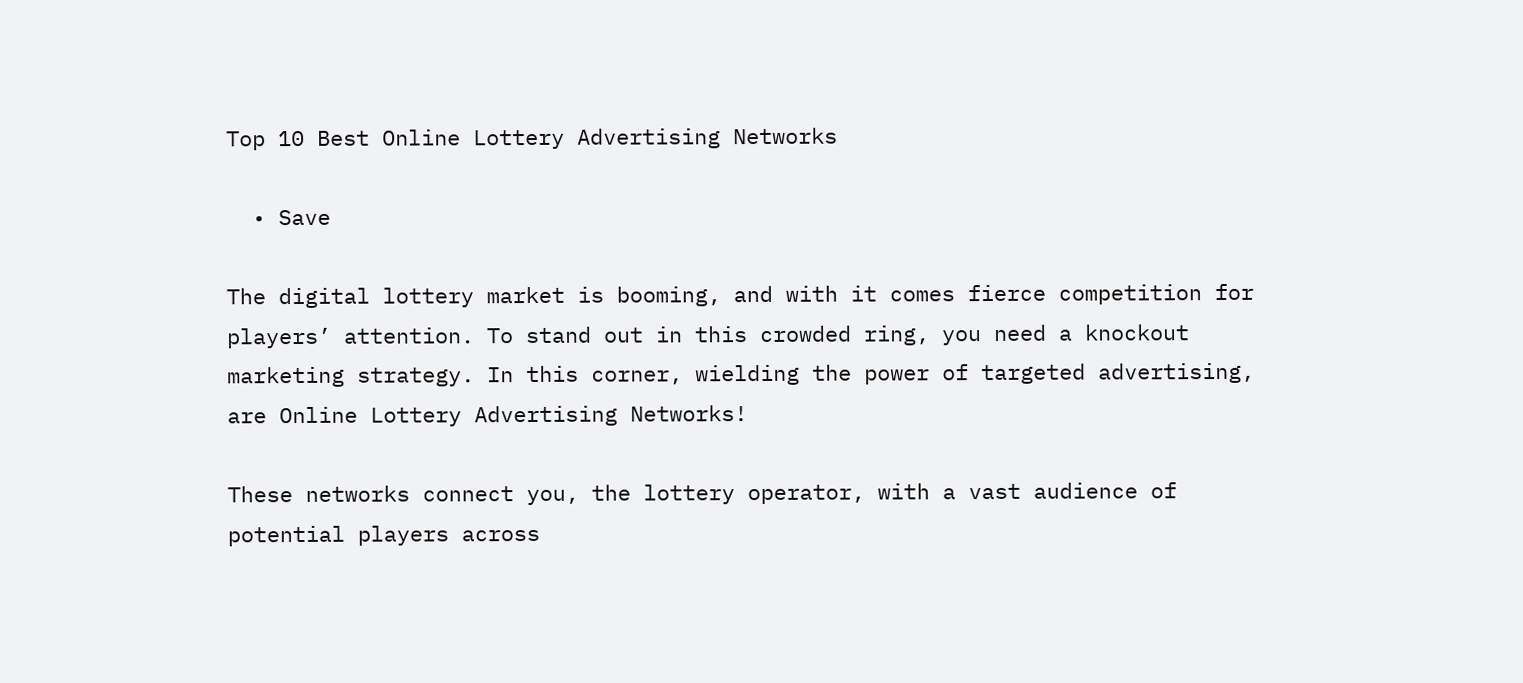Top 10 Best Online Lottery Advertising Networks

  • Save

The digital lottery market is booming, and with it comes fierce competition for players’ attention. To stand out in this crowded ring, you need a knockout marketing strategy. In this corner, wielding the power of targeted advertising, are Online Lottery Advertising Networks!

These networks connect you, the lottery operator, with a vast audience of potential players across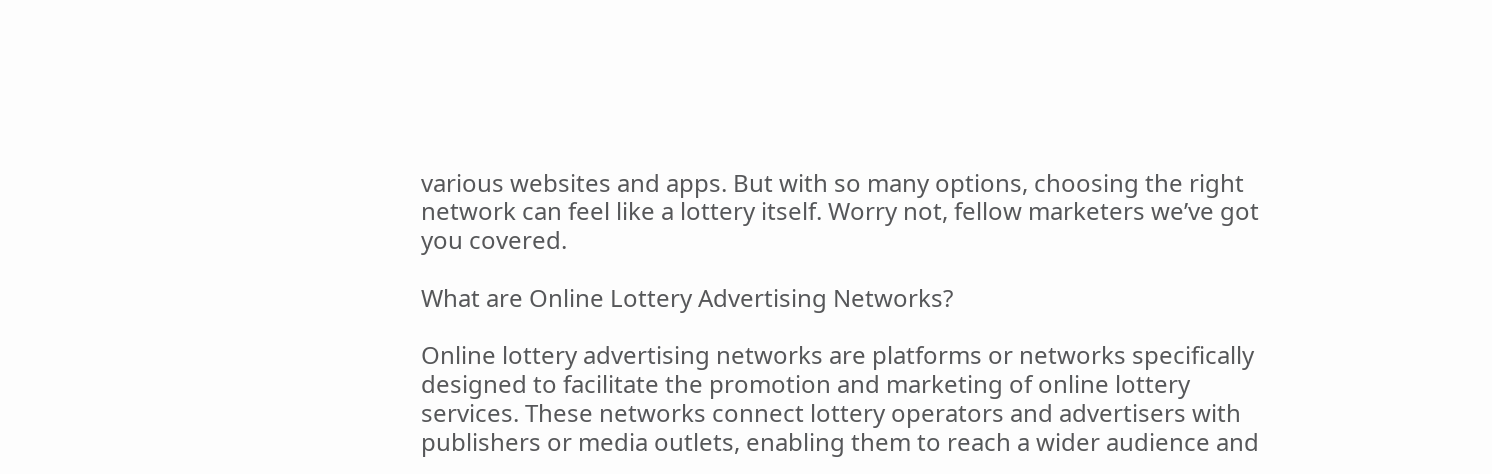various websites and apps. But with so many options, choosing the right network can feel like a lottery itself. Worry not, fellow marketers we’ve got you covered.

What are Online Lottery Advertising Networks?

Online lottery advertising networks are platforms or networks specifically designed to facilitate the promotion and marketing of online lottery services. These networks connect lottery operators and advertisers with publishers or media outlets, enabling them to reach a wider audience and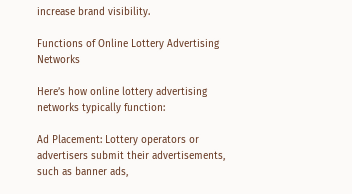increase brand visibility.

Functions of Online Lottery Advertising Networks

Here’s how online lottery advertising networks typically function:

Ad Placement: Lottery operators or advertisers submit their advertisements, such as banner ads,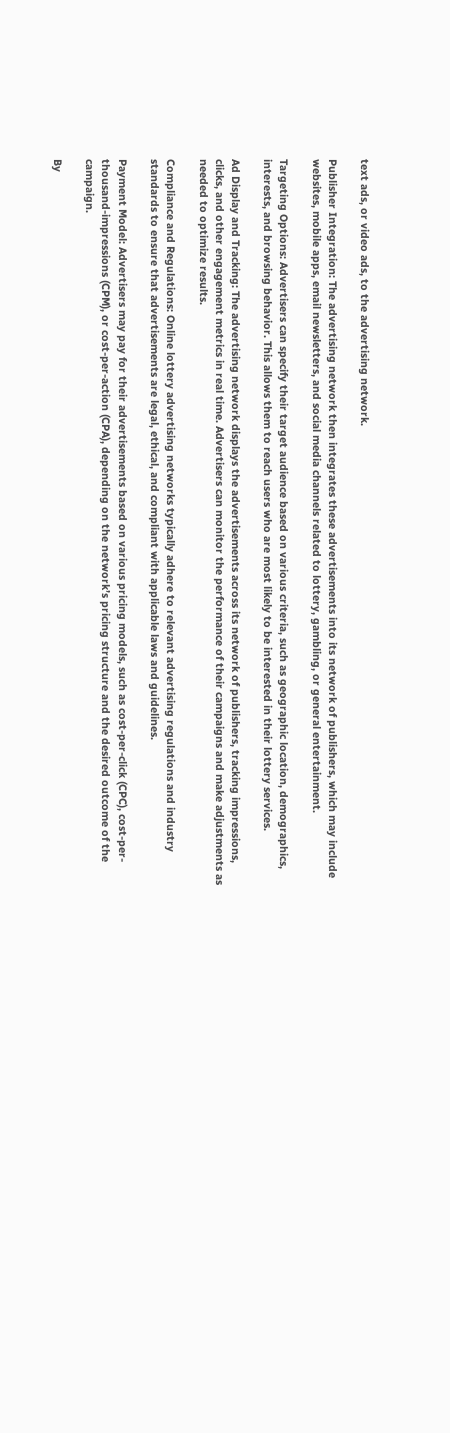text ads, or video ads, to the advertising network.

Publisher Integration: The advertising network then integrates these advertisements into its network of publishers, which may include websites, mobile apps, email newsletters, and social media channels related to lottery, gambling, or general entertainment.

Targeting Options: Advertisers can specify their target audience based on various criteria, such as geographic location, demographics, interests, and browsing behavior. This allows them to reach users who are most likely to be interested in their lottery services.

Ad Display and Tracking: The advertising network displays the advertisements across its network of publishers, tracking impressions, clicks, and other engagement metrics in real time. Advertisers can monitor the performance of their campaigns and make adjustments as needed to optimize results.

Compliance and Regulations: Online lottery advertising networks typically adhere to relevant advertising regulations and industry standards to ensure that advertisements are legal, ethical, and compliant with applicable laws and guidelines.

Payment Model: Advertisers may pay for their advertisements based on various pricing models, such as cost-per-click (CPC), cost-per-thousand-impressions (CPM), or cost-per-action (CPA), depending on the network’s pricing structure and the desired outcome of the campaign.

By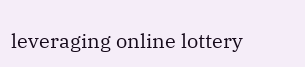leveraging online lottery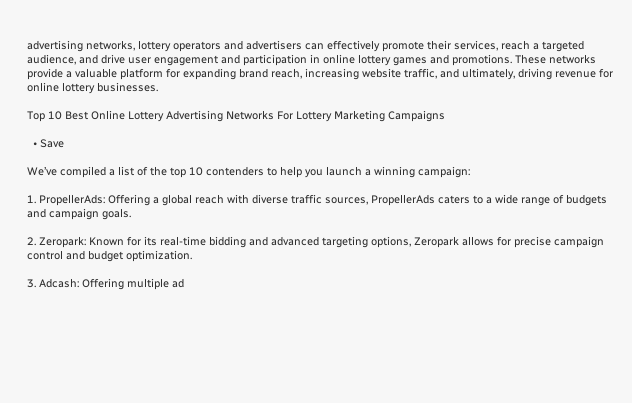advertising networks, lottery operators and advertisers can effectively promote their services, reach a targeted audience, and drive user engagement and participation in online lottery games and promotions. These networks provide a valuable platform for expanding brand reach, increasing website traffic, and ultimately, driving revenue for online lottery businesses.

Top 10 Best Online Lottery Advertising Networks For Lottery Marketing Campaigns

  • Save

We’ve compiled a list of the top 10 contenders to help you launch a winning campaign:

1. PropellerAds: Offering a global reach with diverse traffic sources, PropellerAds caters to a wide range of budgets and campaign goals.

2. Zeropark: Known for its real-time bidding and advanced targeting options, Zeropark allows for precise campaign control and budget optimization.

3. Adcash: Offering multiple ad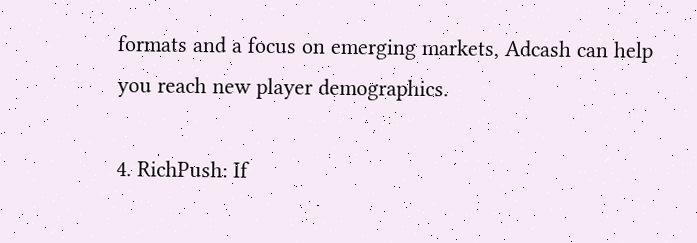formats and a focus on emerging markets, Adcash can help you reach new player demographics.

4. RichPush: If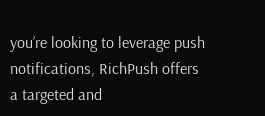you’re looking to leverage push notifications, RichPush offers a targeted and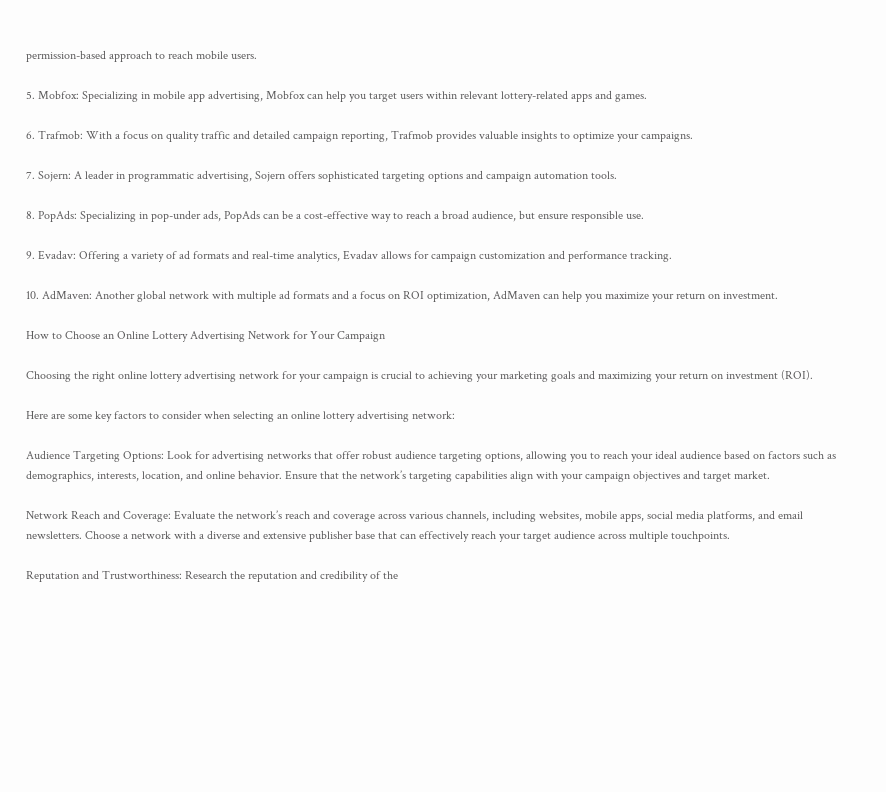permission-based approach to reach mobile users.

5. Mobfox: Specializing in mobile app advertising, Mobfox can help you target users within relevant lottery-related apps and games.

6. Trafmob: With a focus on quality traffic and detailed campaign reporting, Trafmob provides valuable insights to optimize your campaigns.

7. Sojern: A leader in programmatic advertising, Sojern offers sophisticated targeting options and campaign automation tools.

8. PopAds: Specializing in pop-under ads, PopAds can be a cost-effective way to reach a broad audience, but ensure responsible use.

9. Evadav: Offering a variety of ad formats and real-time analytics, Evadav allows for campaign customization and performance tracking.

10. AdMaven: Another global network with multiple ad formats and a focus on ROI optimization, AdMaven can help you maximize your return on investment.

How to Choose an Online Lottery Advertising Network for Your Campaign

Choosing the right online lottery advertising network for your campaign is crucial to achieving your marketing goals and maximizing your return on investment (ROI).

Here are some key factors to consider when selecting an online lottery advertising network:

Audience Targeting Options: Look for advertising networks that offer robust audience targeting options, allowing you to reach your ideal audience based on factors such as demographics, interests, location, and online behavior. Ensure that the network’s targeting capabilities align with your campaign objectives and target market.

Network Reach and Coverage: Evaluate the network’s reach and coverage across various channels, including websites, mobile apps, social media platforms, and email newsletters. Choose a network with a diverse and extensive publisher base that can effectively reach your target audience across multiple touchpoints.

Reputation and Trustworthiness: Research the reputation and credibility of the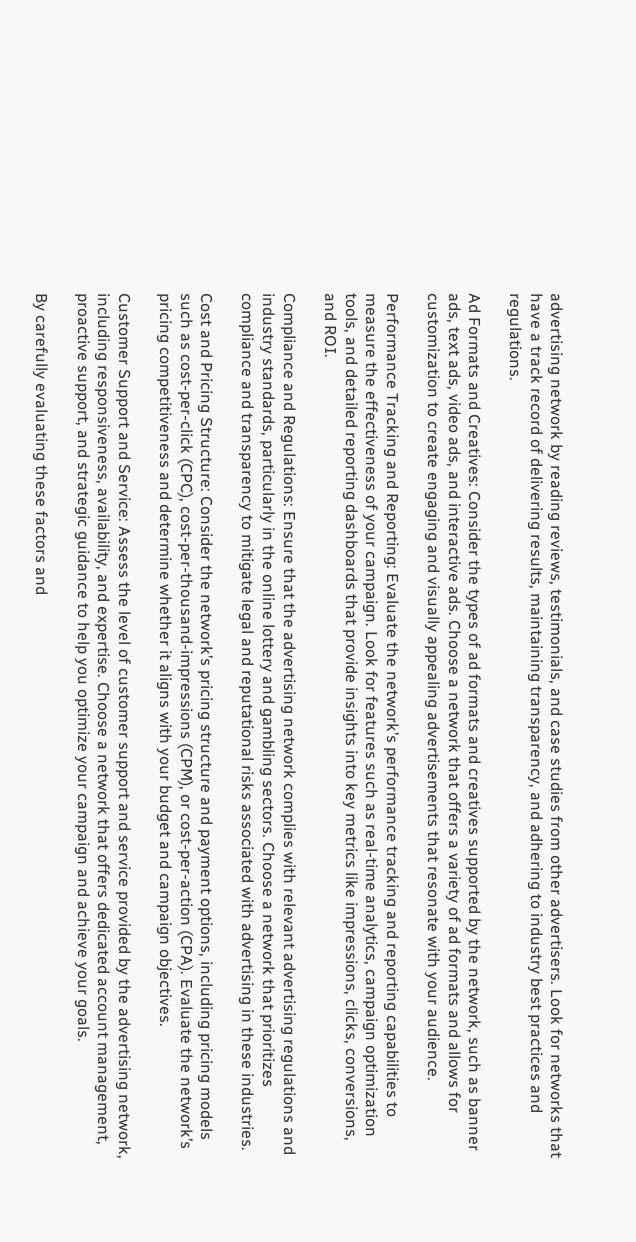advertising network by reading reviews, testimonials, and case studies from other advertisers. Look for networks that have a track record of delivering results, maintaining transparency, and adhering to industry best practices and regulations.

Ad Formats and Creatives: Consider the types of ad formats and creatives supported by the network, such as banner ads, text ads, video ads, and interactive ads. Choose a network that offers a variety of ad formats and allows for customization to create engaging and visually appealing advertisements that resonate with your audience.

Performance Tracking and Reporting: Evaluate the network’s performance tracking and reporting capabilities to measure the effectiveness of your campaign. Look for features such as real-time analytics, campaign optimization tools, and detailed reporting dashboards that provide insights into key metrics like impressions, clicks, conversions, and ROI.

Compliance and Regulations: Ensure that the advertising network complies with relevant advertising regulations and industry standards, particularly in the online lottery and gambling sectors. Choose a network that prioritizes compliance and transparency to mitigate legal and reputational risks associated with advertising in these industries.

Cost and Pricing Structure: Consider the network’s pricing structure and payment options, including pricing models such as cost-per-click (CPC), cost-per-thousand-impressions (CPM), or cost-per-action (CPA). Evaluate the network’s pricing competitiveness and determine whether it aligns with your budget and campaign objectives.

Customer Support and Service: Assess the level of customer support and service provided by the advertising network, including responsiveness, availability, and expertise. Choose a network that offers dedicated account management, proactive support, and strategic guidance to help you optimize your campaign and achieve your goals.

By carefully evaluating these factors and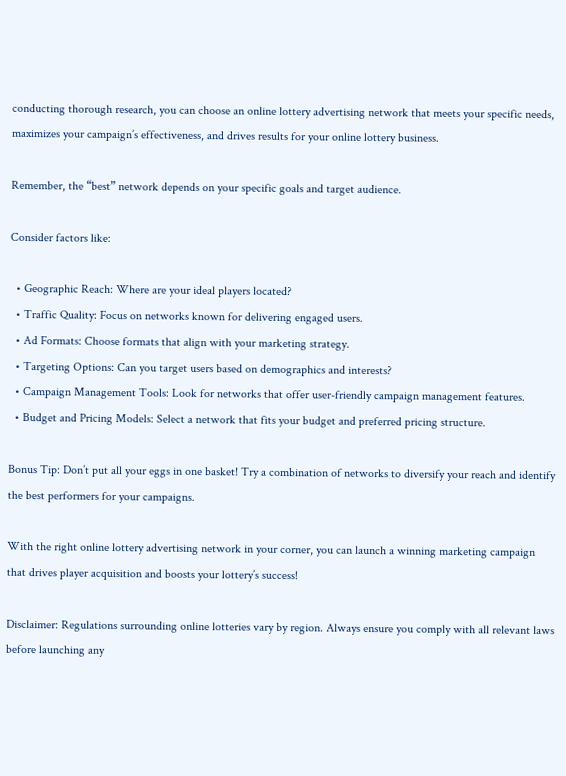conducting thorough research, you can choose an online lottery advertising network that meets your specific needs, maximizes your campaign’s effectiveness, and drives results for your online lottery business.

Remember, the “best” network depends on your specific goals and target audience.

Consider factors like:

  • Geographic Reach: Where are your ideal players located?
  • Traffic Quality: Focus on networks known for delivering engaged users.
  • Ad Formats: Choose formats that align with your marketing strategy.
  • Targeting Options: Can you target users based on demographics and interests?
  • Campaign Management Tools: Look for networks that offer user-friendly campaign management features.
  • Budget and Pricing Models: Select a network that fits your budget and preferred pricing structure.

Bonus Tip: Don’t put all your eggs in one basket! Try a combination of networks to diversify your reach and identify the best performers for your campaigns.

With the right online lottery advertising network in your corner, you can launch a winning marketing campaign that drives player acquisition and boosts your lottery’s success!

Disclaimer: Regulations surrounding online lotteries vary by region. Always ensure you comply with all relevant laws before launching any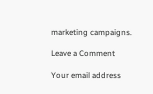marketing campaigns.

Leave a Comment

Your email address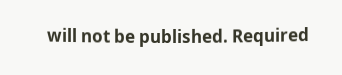will not be published. Required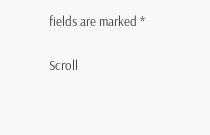fields are marked *

Scroll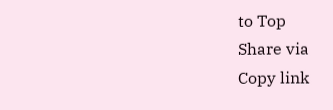to Top
Share via
Copy link